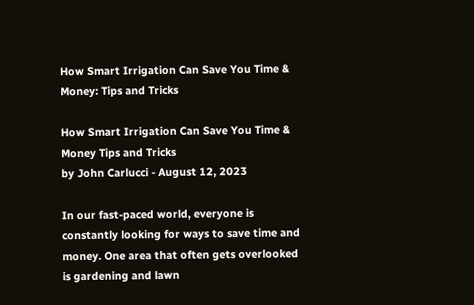How Smart Irrigation Can Save You Time & Money: Tips and Tricks

How Smart Irrigation Can Save You Time & Money Tips and Tricks
by John Carlucci - August 12, 2023

In our fast-paced world, everyone is constantly looking for ways to save time and money. One area that often gets overlooked is gardening and lawn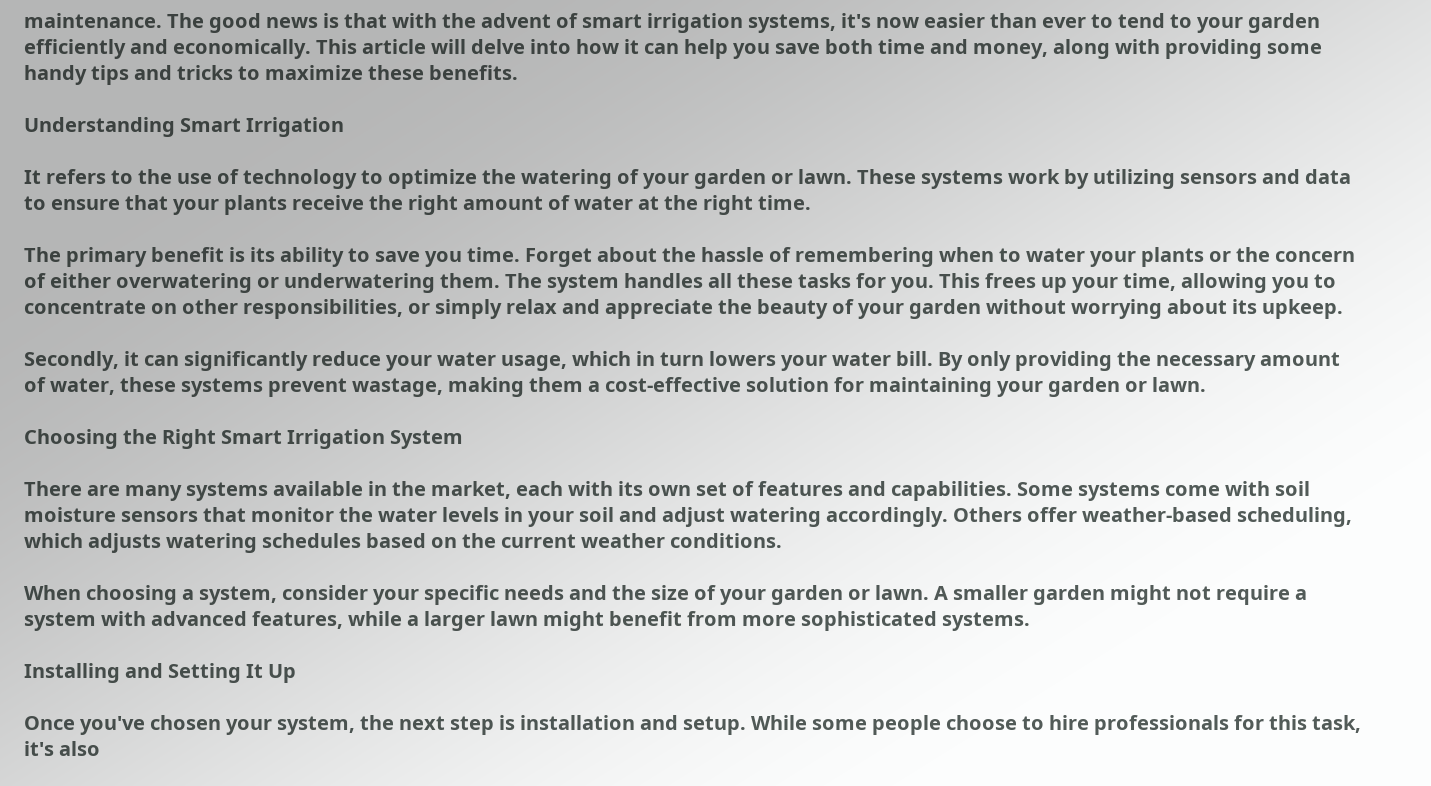maintenance. The good news is that with the advent of smart irrigation systems, it's now easier than ever to tend to your garden efficiently and economically. This article will delve into how it can help you save both time and money, along with providing some handy tips and tricks to maximize these benefits.

Understanding Smart Irrigation

It refers to the use of technology to optimize the watering of your garden or lawn. These systems work by utilizing sensors and data to ensure that your plants receive the right amount of water at the right time.

The primary benefit is its ability to save you time. Forget about the hassle of remembering when to water your plants or the concern of either overwatering or underwatering them. The system handles all these tasks for you. This frees up your time, allowing you to concentrate on other responsibilities, or simply relax and appreciate the beauty of your garden without worrying about its upkeep.

Secondly, it can significantly reduce your water usage, which in turn lowers your water bill. By only providing the necessary amount of water, these systems prevent wastage, making them a cost-effective solution for maintaining your garden or lawn.

Choosing the Right Smart Irrigation System

There are many systems available in the market, each with its own set of features and capabilities. Some systems come with soil moisture sensors that monitor the water levels in your soil and adjust watering accordingly. Others offer weather-based scheduling, which adjusts watering schedules based on the current weather conditions.

When choosing a system, consider your specific needs and the size of your garden or lawn. A smaller garden might not require a system with advanced features, while a larger lawn might benefit from more sophisticated systems.

Installing and Setting It Up

Once you've chosen your system, the next step is installation and setup. While some people choose to hire professionals for this task, it's also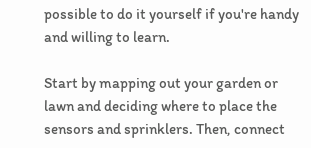possible to do it yourself if you're handy and willing to learn.

Start by mapping out your garden or lawn and deciding where to place the sensors and sprinklers. Then, connect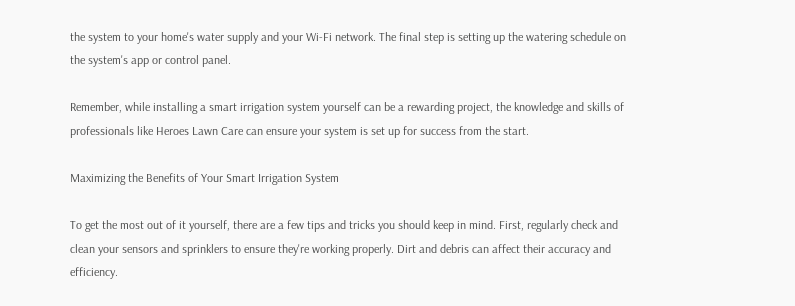the system to your home's water supply and your Wi-Fi network. The final step is setting up the watering schedule on the system's app or control panel.

Remember, while installing a smart irrigation system yourself can be a rewarding project, the knowledge and skills of professionals like Heroes Lawn Care can ensure your system is set up for success from the start.

Maximizing the Benefits of Your Smart Irrigation System

To get the most out of it yourself, there are a few tips and tricks you should keep in mind. First, regularly check and clean your sensors and sprinklers to ensure they're working properly. Dirt and debris can affect their accuracy and efficiency.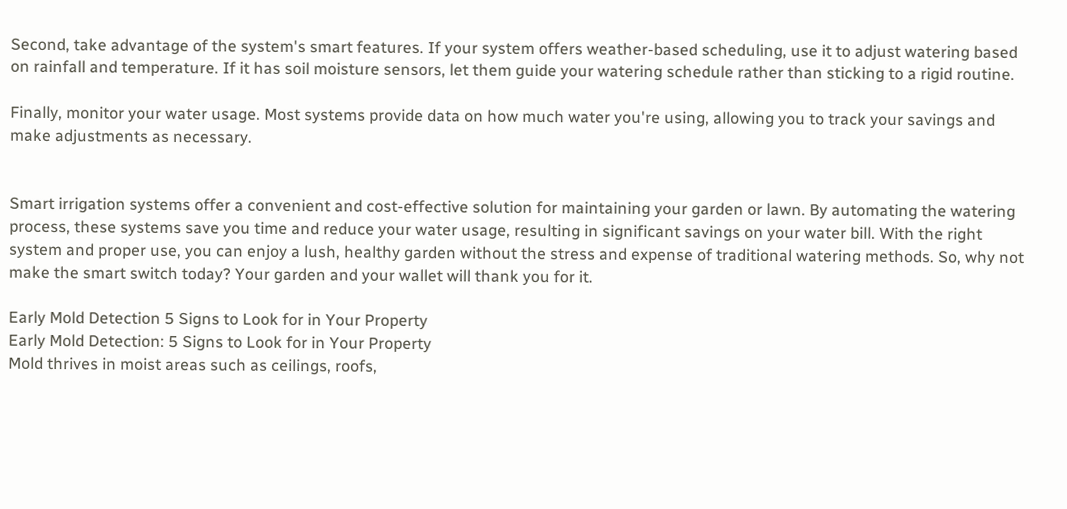Second, take advantage of the system's smart features. If your system offers weather-based scheduling, use it to adjust watering based on rainfall and temperature. If it has soil moisture sensors, let them guide your watering schedule rather than sticking to a rigid routine.

Finally, monitor your water usage. Most systems provide data on how much water you're using, allowing you to track your savings and make adjustments as necessary.


Smart irrigation systems offer a convenient and cost-effective solution for maintaining your garden or lawn. By automating the watering process, these systems save you time and reduce your water usage, resulting in significant savings on your water bill. With the right system and proper use, you can enjoy a lush, healthy garden without the stress and expense of traditional watering methods. So, why not make the smart switch today? Your garden and your wallet will thank you for it.

Early Mold Detection 5 Signs to Look for in Your Property
Early Mold Detection: 5 Signs to Look for in Your Property
Mold thrives in moist areas such as ceilings, roofs,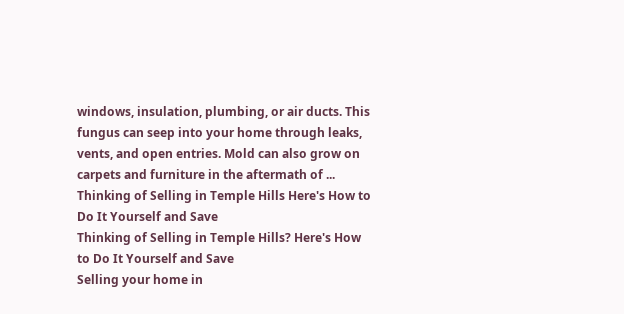windows, insulation, plumbing, or air ducts. This fungus can seep into your home through leaks, vents, and open entries. Mold can also grow on carpets and furniture in the aftermath of ...
Thinking of Selling in Temple Hills Here's How to Do It Yourself and Save
Thinking of Selling in Temple Hills? Here's How to Do It Yourself and Save
Selling your home in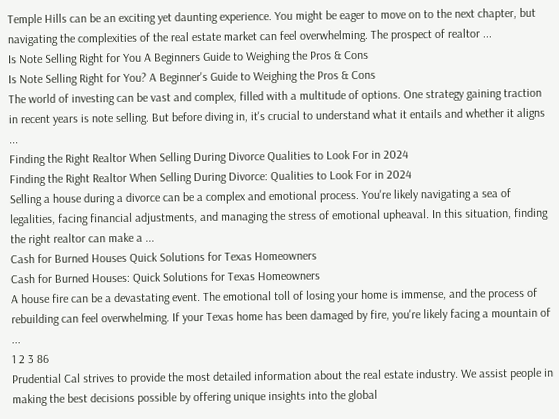Temple Hills can be an exciting yet daunting experience. You might be eager to move on to the next chapter, but navigating the complexities of the real estate market can feel overwhelming. The prospect of realtor ...
Is Note Selling Right for You A Beginners Guide to Weighing the Pros & Cons
Is Note Selling Right for You? A Beginner's Guide to Weighing the Pros & Cons
The world of investing can be vast and complex, filled with a multitude of options. One strategy gaining traction in recent years is note selling. But before diving in, it's crucial to understand what it entails and whether it aligns ...
Finding the Right Realtor When Selling During Divorce Qualities to Look For in 2024
Finding the Right Realtor When Selling During Divorce: Qualities to Look For in 2024
Selling a house during a divorce can be a complex and emotional process. You're likely navigating a sea of legalities, facing financial adjustments, and managing the stress of emotional upheaval. In this situation, finding the right realtor can make a ...
Cash for Burned Houses Quick Solutions for Texas Homeowners
Cash for Burned Houses: Quick Solutions for Texas Homeowners
A house fire can be a devastating event. The emotional toll of losing your home is immense, and the process of rebuilding can feel overwhelming. If your Texas home has been damaged by fire, you're likely facing a mountain of ...
1 2 3 86
Prudential Cal strives to provide the most detailed information about the real estate industry. We assist people in making the best decisions possible by offering unique insights into the global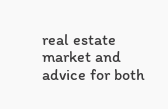real estate market and advice for both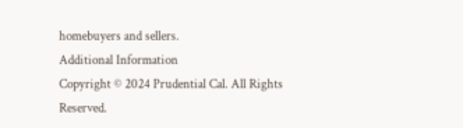homebuyers and sellers.
Additional Information
Copyright © 2024 Prudential Cal. All Rights Reserved.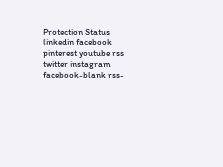Protection Status
linkedin facebook pinterest youtube rss twitter instagram facebook-blank rss-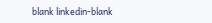blank linkedin-blank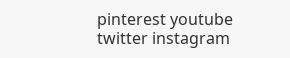pinterest youtube twitter instagram